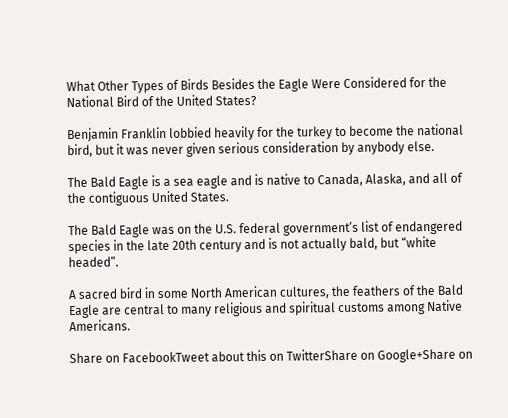What Other Types of Birds Besides the Eagle Were Considered for the National Bird of the United States?

Benjamin Franklin lobbied heavily for the turkey to become the national bird, but it was never given serious consideration by anybody else.

The Bald Eagle is a sea eagle and is native to Canada, Alaska, and all of the contiguous United States.

The Bald Eagle was on the U.S. federal government’s list of endangered species in the late 20th century and is not actually bald, but “white headed”.

A sacred bird in some North American cultures, the feathers of the Bald Eagle are central to many religious and spiritual customs among Native Americans.

Share on FacebookTweet about this on TwitterShare on Google+Share on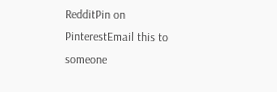RedditPin on PinterestEmail this to someone